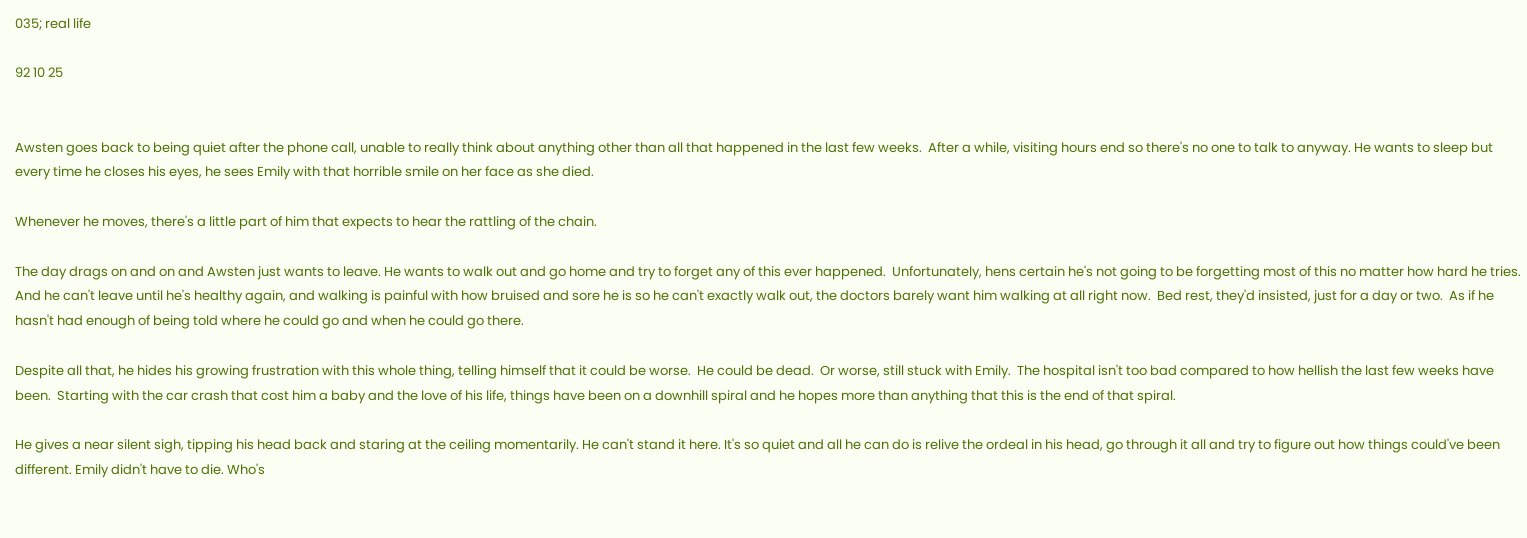035; real life

92 10 25


Awsten goes back to being quiet after the phone call, unable to really think about anything other than all that happened in the last few weeks.  After a while, visiting hours end so there's no one to talk to anyway. He wants to sleep but every time he closes his eyes, he sees Emily with that horrible smile on her face as she died.

Whenever he moves, there's a little part of him that expects to hear the rattling of the chain.

The day drags on and on and Awsten just wants to leave. He wants to walk out and go home and try to forget any of this ever happened.  Unfortunately, hens certain he's not going to be forgetting most of this no matter how hard he tries.  And he can't leave until he's healthy again, and walking is painful with how bruised and sore he is so he can't exactly walk out, the doctors barely want him walking at all right now.  Bed rest, they'd insisted, just for a day or two.  As if he hasn't had enough of being told where he could go and when he could go there.

Despite all that, he hides his growing frustration with this whole thing, telling himself that it could be worse.  He could be dead.  Or worse, still stuck with Emily.  The hospital isn't too bad compared to how hellish the last few weeks have been.  Starting with the car crash that cost him a baby and the love of his life, things have been on a downhill spiral and he hopes more than anything that this is the end of that spiral.

He gives a near silent sigh, tipping his head back and staring at the ceiling momentarily. He can't stand it here. It's so quiet and all he can do is relive the ordeal in his head, go through it all and try to figure out how things could've been different. Emily didn't have to die. Who's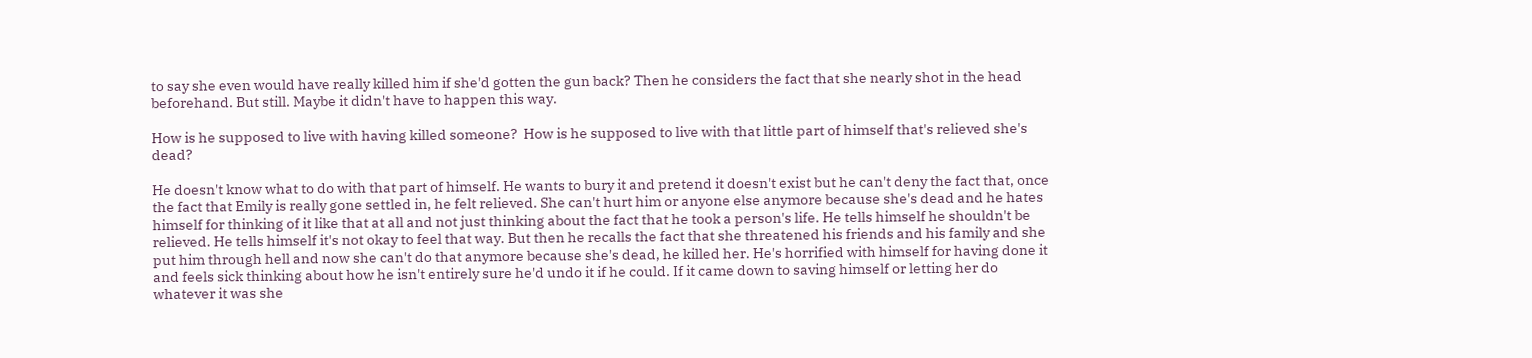to say she even would have really killed him if she'd gotten the gun back? Then he considers the fact that she nearly shot in the head beforehand. But still. Maybe it didn't have to happen this way.

How is he supposed to live with having killed someone?  How is he supposed to live with that little part of himself that's relieved she's dead?

He doesn't know what to do with that part of himself. He wants to bury it and pretend it doesn't exist but he can't deny the fact that, once the fact that Emily is really gone settled in, he felt relieved. She can't hurt him or anyone else anymore because she's dead and he hates himself for thinking of it like that at all and not just thinking about the fact that he took a person's life. He tells himself he shouldn't be relieved. He tells himself it's not okay to feel that way. But then he recalls the fact that she threatened his friends and his family and she put him through hell and now she can't do that anymore because she's dead, he killed her. He's horrified with himself for having done it and feels sick thinking about how he isn't entirely sure he'd undo it if he could. If it came down to saving himself or letting her do whatever it was she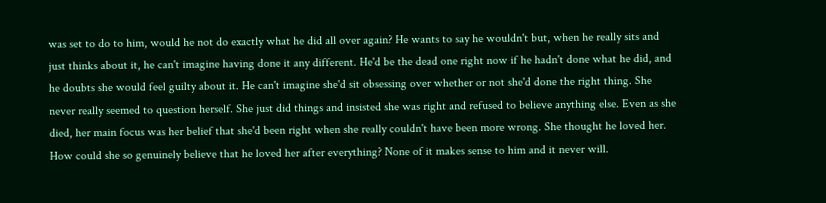was set to do to him, would he not do exactly what he did all over again? He wants to say he wouldn't but, when he really sits and just thinks about it, he can't imagine having done it any different. He'd be the dead one right now if he hadn't done what he did, and he doubts she would feel guilty about it. He can't imagine she'd sit obsessing over whether or not she'd done the right thing. She never really seemed to question herself. She just did things and insisted she was right and refused to believe anything else. Even as she died, her main focus was her belief that she'd been right when she really couldn't have been more wrong. She thought he loved her. How could she so genuinely believe that he loved her after everything? None of it makes sense to him and it never will.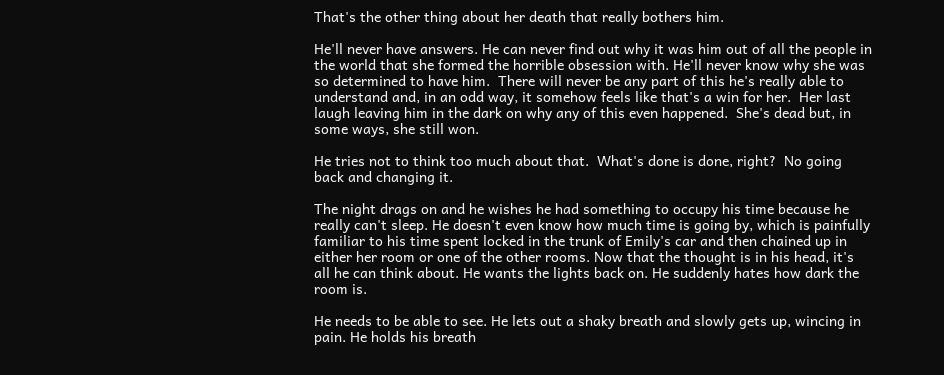That's the other thing about her death that really bothers him.

He'll never have answers. He can never find out why it was him out of all the people in the world that she formed the horrible obsession with. He'll never know why she was so determined to have him.  There will never be any part of this he's really able to understand and, in an odd way, it somehow feels like that's a win for her.  Her last laugh leaving him in the dark on why any of this even happened.  She's dead but, in some ways, she still won.

He tries not to think too much about that.  What's done is done, right?  No going back and changing it.

The night drags on and he wishes he had something to occupy his time because he really can't sleep. He doesn't even know how much time is going by, which is painfully familiar to his time spent locked in the trunk of Emily's car and then chained up in either her room or one of the other rooms. Now that the thought is in his head, it's all he can think about. He wants the lights back on. He suddenly hates how dark the room is.

He needs to be able to see. He lets out a shaky breath and slowly gets up, wincing in pain. He holds his breath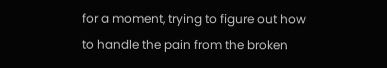for a moment, trying to figure out how to handle the pain from the broken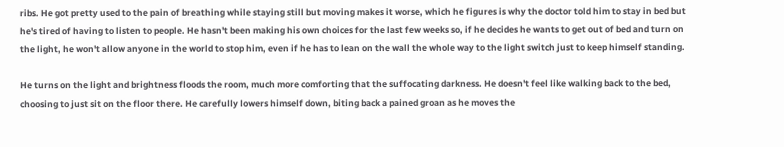ribs. He got pretty used to the pain of breathing while staying still but moving makes it worse, which he figures is why the doctor told him to stay in bed but he's tired of having to listen to people. He hasn't been making his own choices for the last few weeks so, if he decides he wants to get out of bed and turn on the light, he won't allow anyone in the world to stop him, even if he has to lean on the wall the whole way to the light switch just to keep himself standing.

He turns on the light and brightness floods the room, much more comforting that the suffocating darkness. He doesn't feel like walking back to the bed, choosing to just sit on the floor there. He carefully lowers himself down, biting back a pained groan as he moves the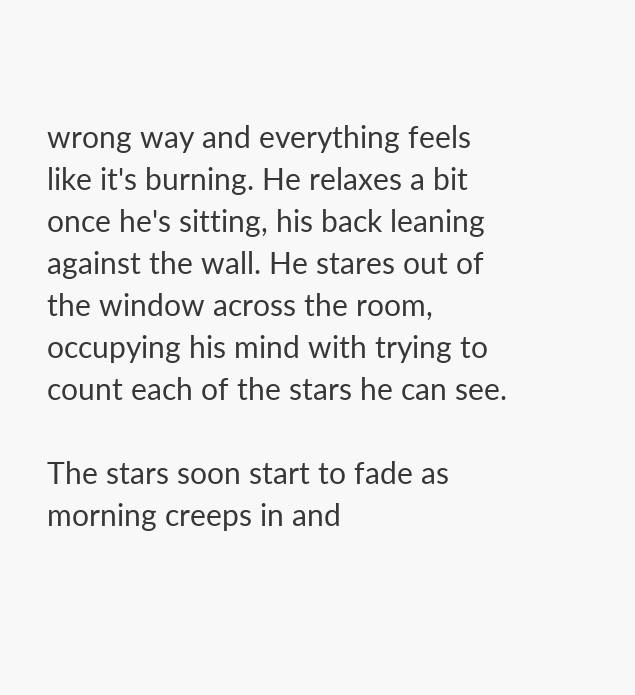wrong way and everything feels like it's burning. He relaxes a bit once he's sitting, his back leaning against the wall. He stares out of the window across the room, occupying his mind with trying to count each of the stars he can see.

The stars soon start to fade as morning creeps in and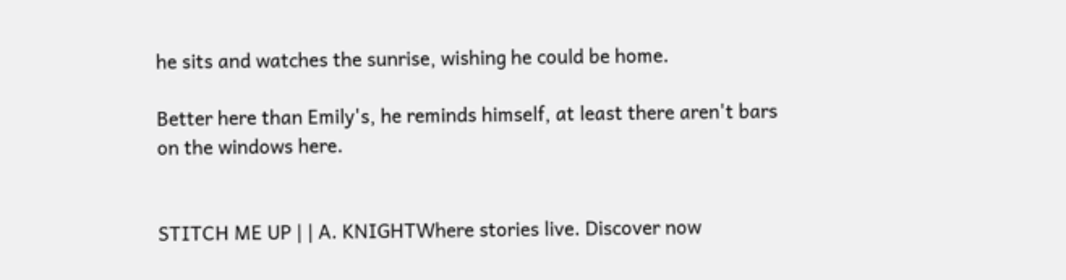he sits and watches the sunrise, wishing he could be home.

Better here than Emily's, he reminds himself, at least there aren't bars on the windows here.


STITCH ME UP | | A. KNIGHTWhere stories live. Discover now